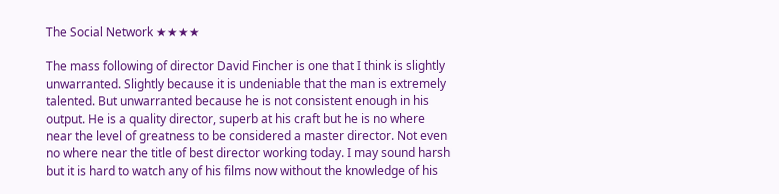The Social Network ★★★★

The mass following of director David Fincher is one that I think is slightly unwarranted. Slightly because it is undeniable that the man is extremely talented. But unwarranted because he is not consistent enough in his output. He is a quality director, superb at his craft but he is no where near the level of greatness to be considered a master director. Not even no where near the title of best director working today. I may sound harsh but it is hard to watch any of his films now without the knowledge of his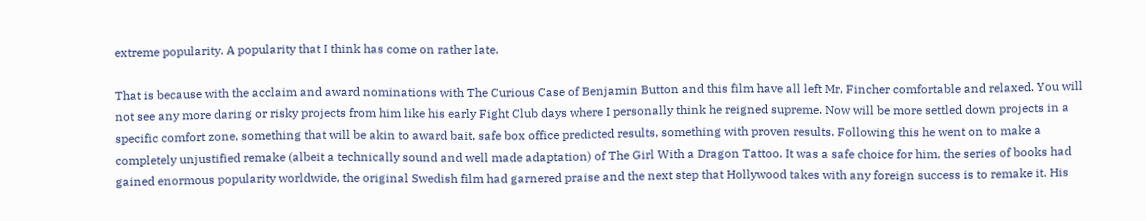extreme popularity. A popularity that I think has come on rather late.

That is because with the acclaim and award nominations with The Curious Case of Benjamin Button and this film have all left Mr. Fincher comfortable and relaxed. You will not see any more daring or risky projects from him like his early Fight Club days where I personally think he reigned supreme. Now will be more settled down projects in a specific comfort zone, something that will be akin to award bait, safe box office predicted results, something with proven results. Following this he went on to make a completely unjustified remake (albeit a technically sound and well made adaptation) of The Girl With a Dragon Tattoo. It was a safe choice for him, the series of books had gained enormous popularity worldwide, the original Swedish film had garnered praise and the next step that Hollywood takes with any foreign success is to remake it. His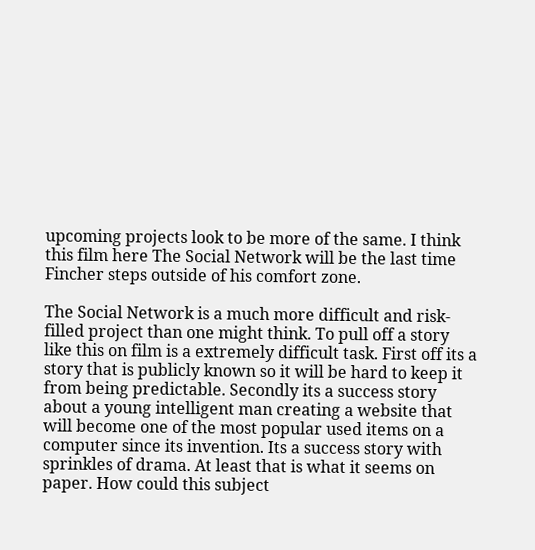upcoming projects look to be more of the same. I think this film here The Social Network will be the last time Fincher steps outside of his comfort zone.

The Social Network is a much more difficult and risk-filled project than one might think. To pull off a story like this on film is a extremely difficult task. First off its a story that is publicly known so it will be hard to keep it from being predictable. Secondly its a success story about a young intelligent man creating a website that will become one of the most popular used items on a computer since its invention. Its a success story with sprinkles of drama. At least that is what it seems on paper. How could this subject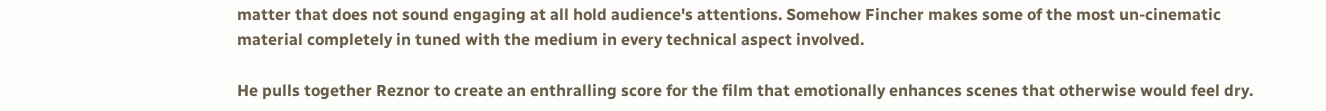matter that does not sound engaging at all hold audience's attentions. Somehow Fincher makes some of the most un-cinematic material completely in tuned with the medium in every technical aspect involved.

He pulls together Reznor to create an enthralling score for the film that emotionally enhances scenes that otherwise would feel dry.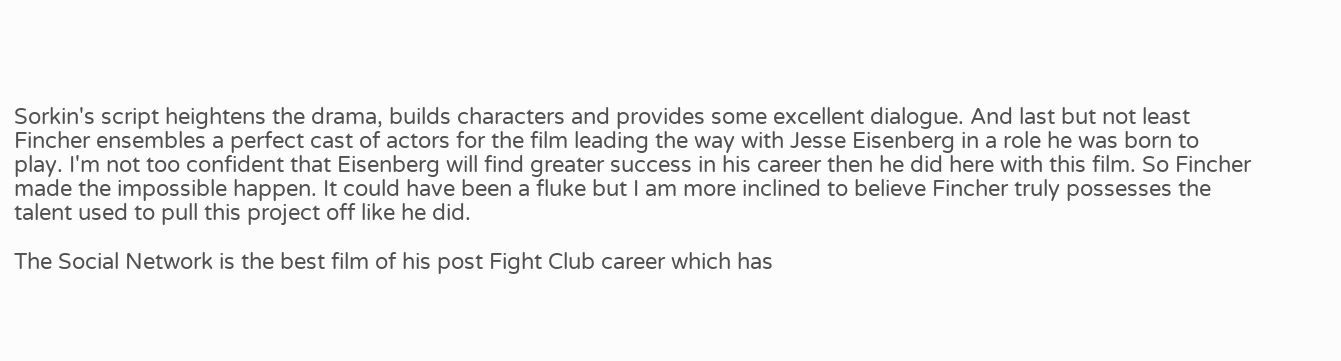Sorkin's script heightens the drama, builds characters and provides some excellent dialogue. And last but not least Fincher ensembles a perfect cast of actors for the film leading the way with Jesse Eisenberg in a role he was born to play. I'm not too confident that Eisenberg will find greater success in his career then he did here with this film. So Fincher made the impossible happen. It could have been a fluke but I am more inclined to believe Fincher truly possesses the talent used to pull this project off like he did.

The Social Network is the best film of his post Fight Club career which has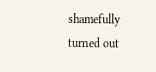shamefully turned out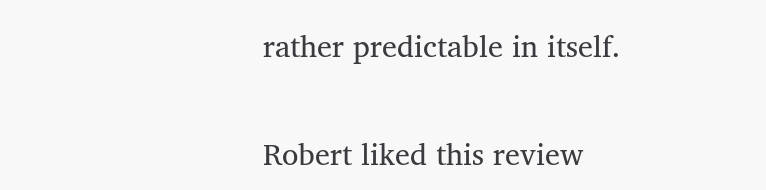rather predictable in itself.

Robert liked this review